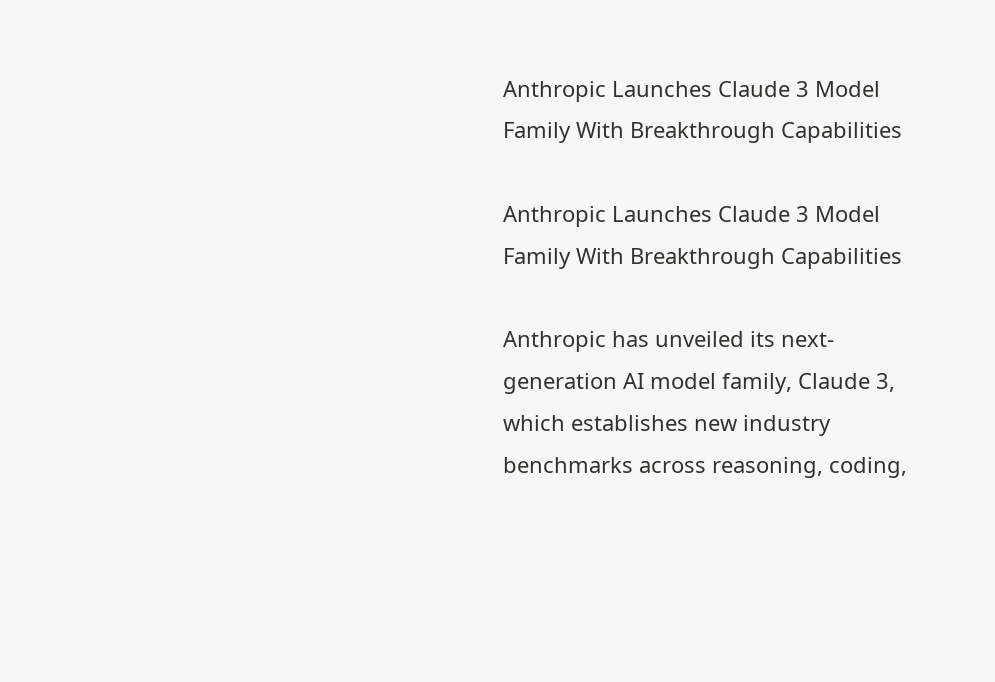Anthropic Launches Claude 3 Model Family With Breakthrough Capabilities

Anthropic Launches Claude 3 Model Family With Breakthrough Capabilities

Anthropic has unveiled its next-generation AI model family, Claude 3, which establishes new industry benchmarks across reasoning, coding,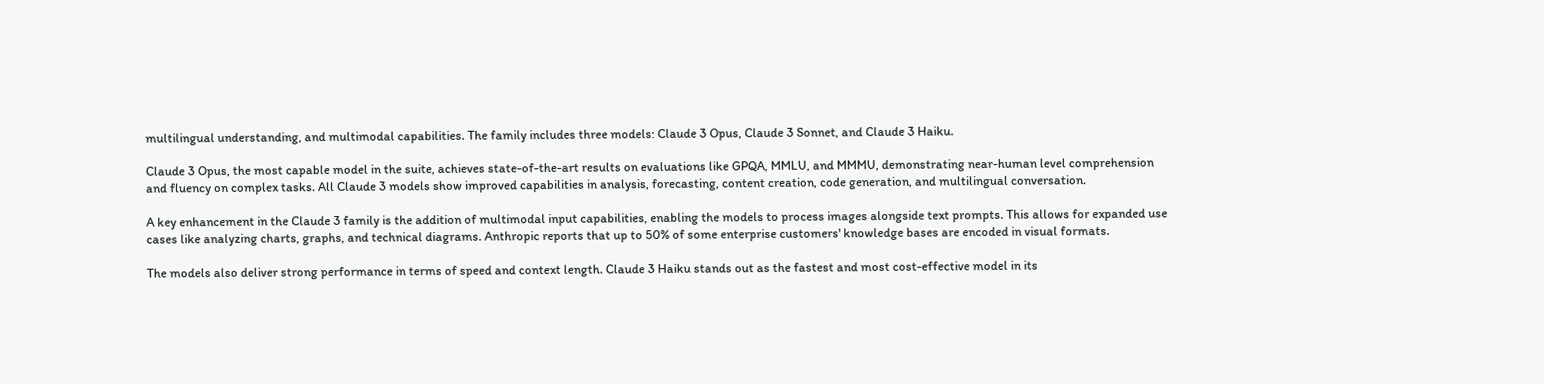multilingual understanding, and multimodal capabilities. The family includes three models: Claude 3 Opus, Claude 3 Sonnet, and Claude 3 Haiku.

Claude 3 Opus, the most capable model in the suite, achieves state-of-the-art results on evaluations like GPQA, MMLU, and MMMU, demonstrating near-human level comprehension and fluency on complex tasks. All Claude 3 models show improved capabilities in analysis, forecasting, content creation, code generation, and multilingual conversation.

A key enhancement in the Claude 3 family is the addition of multimodal input capabilities, enabling the models to process images alongside text prompts. This allows for expanded use cases like analyzing charts, graphs, and technical diagrams. Anthropic reports that up to 50% of some enterprise customers' knowledge bases are encoded in visual formats.

The models also deliver strong performance in terms of speed and context length. Claude 3 Haiku stands out as the fastest and most cost-effective model in its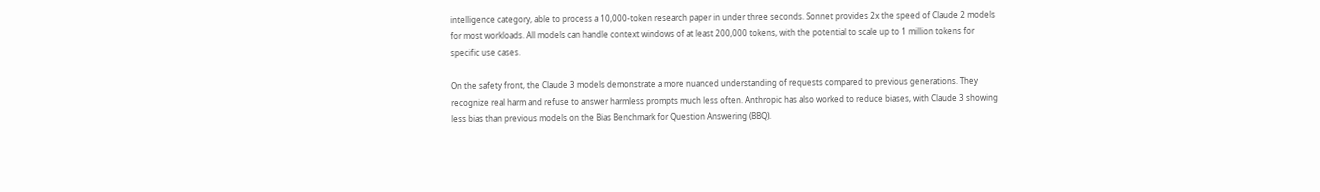intelligence category, able to process a 10,000-token research paper in under three seconds. Sonnet provides 2x the speed of Claude 2 models for most workloads. All models can handle context windows of at least 200,000 tokens, with the potential to scale up to 1 million tokens for specific use cases.

On the safety front, the Claude 3 models demonstrate a more nuanced understanding of requests compared to previous generations. They recognize real harm and refuse to answer harmless prompts much less often. Anthropic has also worked to reduce biases, with Claude 3 showing less bias than previous models on the Bias Benchmark for Question Answering (BBQ).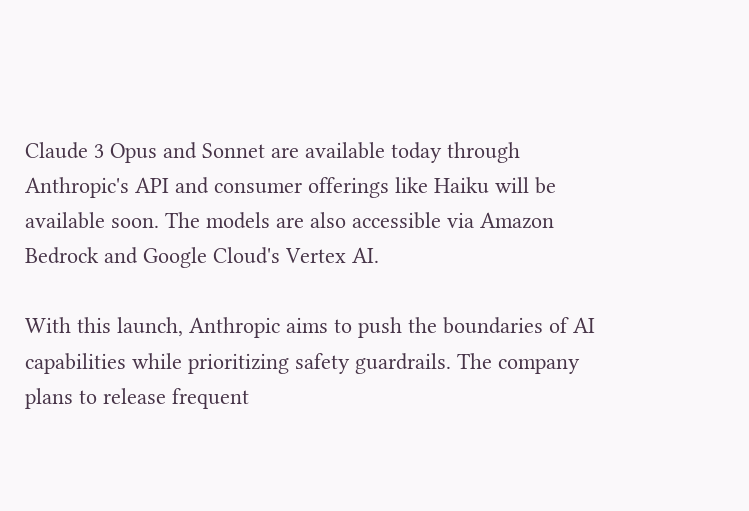Claude 3 Opus and Sonnet are available today through Anthropic's API and consumer offerings like Haiku will be available soon. The models are also accessible via Amazon Bedrock and Google Cloud's Vertex AI.

With this launch, Anthropic aims to push the boundaries of AI capabilities while prioritizing safety guardrails. The company plans to release frequent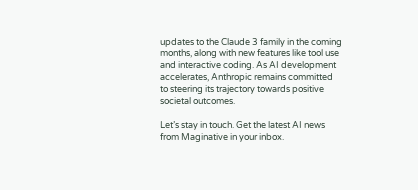updates to the Claude 3 family in the coming months, along with new features like tool use and interactive coding. As AI development accelerates, Anthropic remains committed to steering its trajectory towards positive societal outcomes.

Let’s stay in touch. Get the latest AI news from Maginative in your inbox.